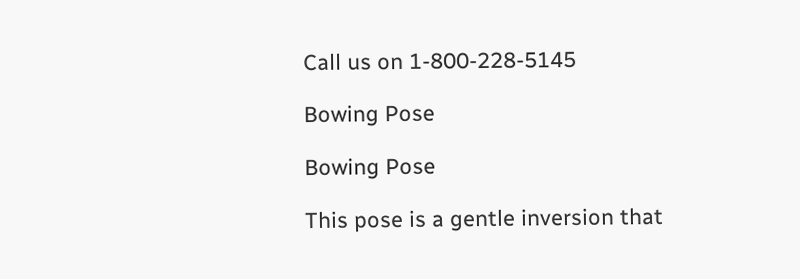Call us on 1-800-228-5145

Bowing Pose

Bowing Pose

This pose is a gentle inversion that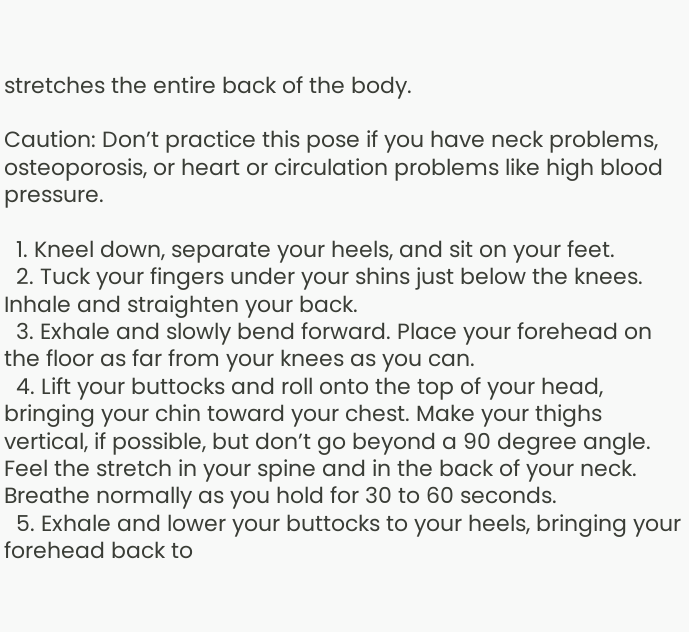stretches the entire back of the body.

Caution: Don’t practice this pose if you have neck problems, osteoporosis, or heart or circulation problems like high blood pressure.

  1. Kneel down, separate your heels, and sit on your feet.
  2. Tuck your fingers under your shins just below the knees. Inhale and straighten your back.
  3. Exhale and slowly bend forward. Place your forehead on the floor as far from your knees as you can.
  4. Lift your buttocks and roll onto the top of your head, bringing your chin toward your chest. Make your thighs vertical, if possible, but don’t go beyond a 90 degree angle. Feel the stretch in your spine and in the back of your neck. Breathe normally as you hold for 30 to 60 seconds.
  5. Exhale and lower your buttocks to your heels, bringing your forehead back to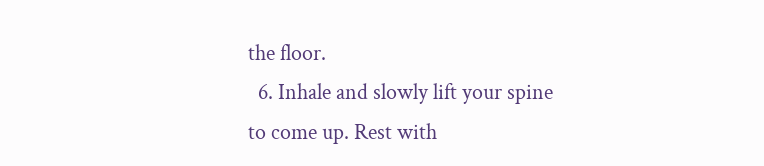the floor.
  6. Inhale and slowly lift your spine to come up. Rest with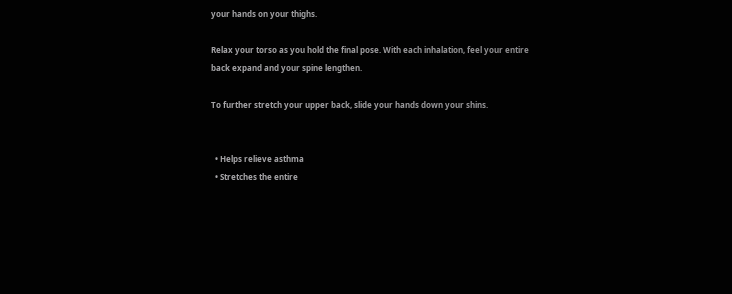your hands on your thighs.

Relax your torso as you hold the final pose. With each inhalation, feel your entire back expand and your spine lengthen.

To further stretch your upper back, slide your hands down your shins.


  • Helps relieve asthma
  • Stretches the entire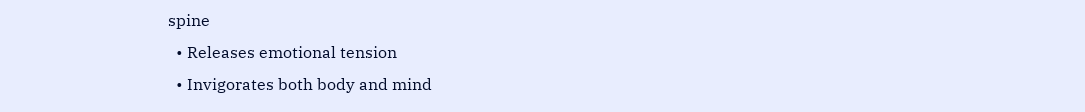spine
  • Releases emotional tension
  • Invigorates both body and mind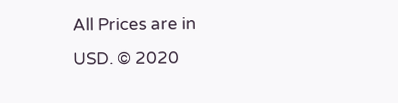All Prices are in USD. © 2020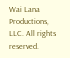Wai Lana Productions, LLC. All rights reserved.